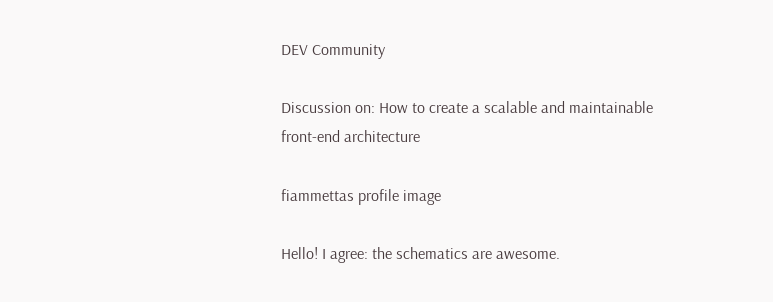DEV Community

Discussion on: How to create a scalable and maintainable front-end architecture

fiammettas profile image

Hello! I agree: the schematics are awesome.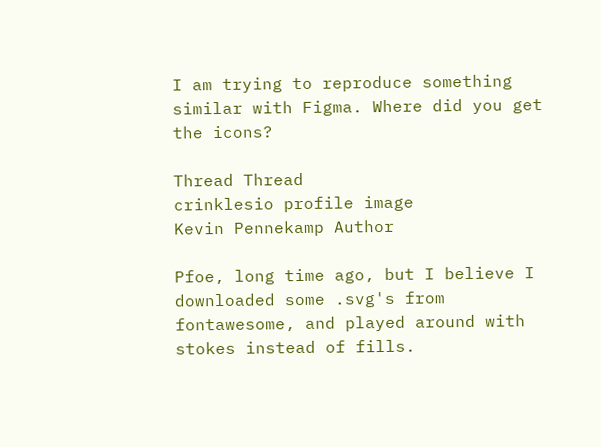I am trying to reproduce something similar with Figma. Where did you get the icons?

Thread Thread
crinklesio profile image
Kevin Pennekamp Author

Pfoe, long time ago, but I believe I downloaded some .svg's from fontawesome, and played around with stokes instead of fills.